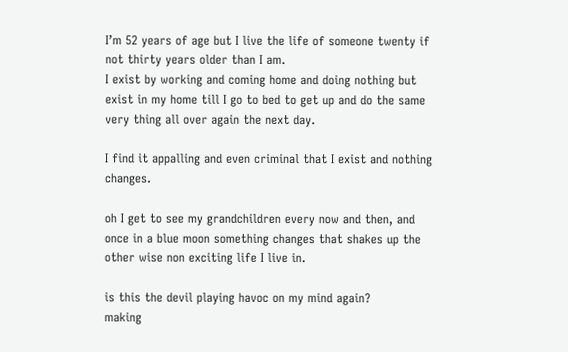I’m 52 years of age but I live the life of someone twenty if not thirty years older than I am.
I exist by working and coming home and doing nothing but exist in my home till I go to bed to get up and do the same very thing all over again the next day.

I find it appalling and even criminal that I exist and nothing changes.

oh I get to see my grandchildren every now and then, and once in a blue moon something changes that shakes up the other wise non exciting life I live in.

is this the devil playing havoc on my mind again?
making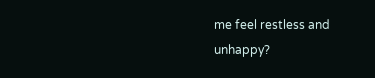me feel restless and unhappy?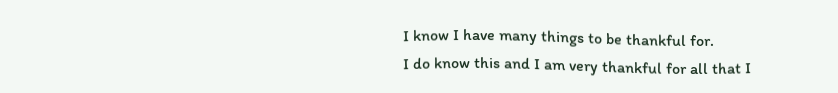I know I have many things to be thankful for.
I do know this and I am very thankful for all that I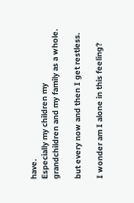have.
Especially my children my grandchildren and my family as a whole.

but every now and then I get restless.

I wonder am I alone in this feeling?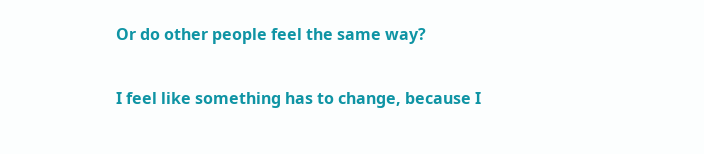Or do other people feel the same way?

I feel like something has to change, because I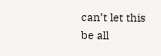can’t let this be all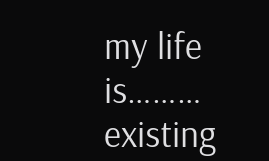my life is………
existing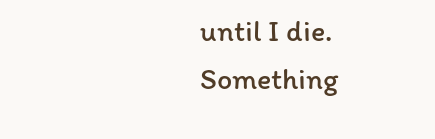until I die.
Something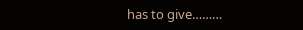has to give………